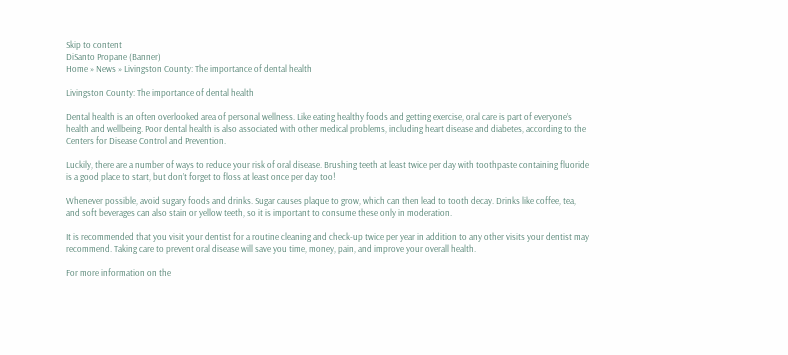Skip to content
DiSanto Propane (Banner)
Home » News » Livingston County: The importance of dental health

Livingston County: The importance of dental health

Dental health is an often overlooked area of personal wellness. Like eating healthy foods and getting exercise, oral care is part of everyone’s health and wellbeing. Poor dental health is also associated with other medical problems, including heart disease and diabetes, according to the Centers for Disease Control and Prevention.

Luckily, there are a number of ways to reduce your risk of oral disease. Brushing teeth at least twice per day with toothpaste containing fluoride is a good place to start, but don’t forget to floss at least once per day too!

Whenever possible, avoid sugary foods and drinks. Sugar causes plaque to grow, which can then lead to tooth decay. Drinks like coffee, tea, and soft beverages can also stain or yellow teeth, so it is important to consume these only in moderation.

It is recommended that you visit your dentist for a routine cleaning and check-up twice per year in addition to any other visits your dentist may recommend. Taking care to prevent oral disease will save you time, money, pain, and improve your overall health.

For more information on the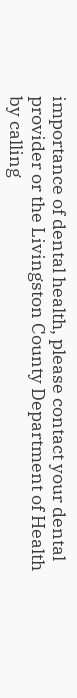importance of dental health, please contact your dental provider or the Livingston County Department of Health by calling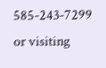585-243-7299 or visiting